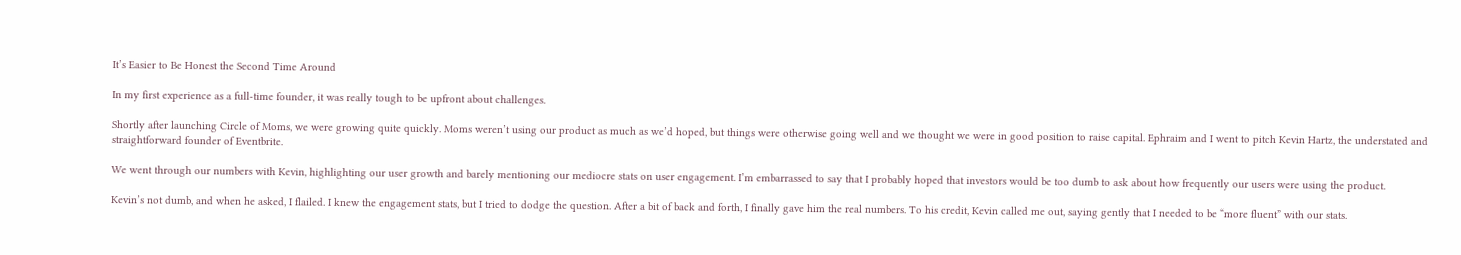It’s Easier to Be Honest the Second Time Around

In my first experience as a full-time founder, it was really tough to be upfront about challenges.

Shortly after launching Circle of Moms, we were growing quite quickly. Moms weren’t using our product as much as we’d hoped, but things were otherwise going well and we thought we were in good position to raise capital. Ephraim and I went to pitch Kevin Hartz, the understated and straightforward founder of Eventbrite.

We went through our numbers with Kevin, highlighting our user growth and barely mentioning our mediocre stats on user engagement. I’m embarrassed to say that I probably hoped that investors would be too dumb to ask about how frequently our users were using the product.

Kevin’s not dumb, and when he asked, I flailed. I knew the engagement stats, but I tried to dodge the question. After a bit of back and forth, I finally gave him the real numbers. To his credit, Kevin called me out, saying gently that I needed to be “more fluent” with our stats.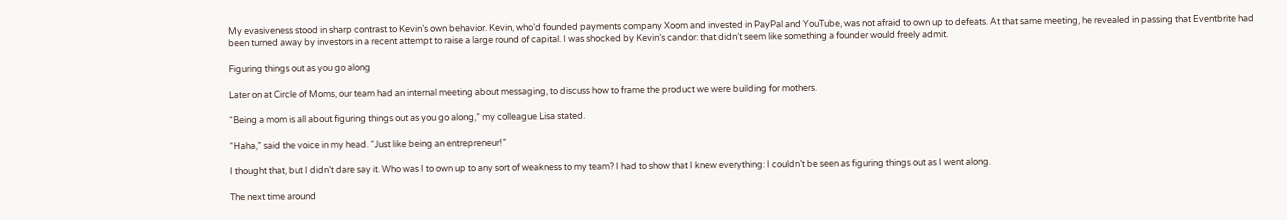My evasiveness stood in sharp contrast to Kevin’s own behavior. Kevin, who’d founded payments company Xoom and invested in PayPal and YouTube, was not afraid to own up to defeats. At that same meeting, he revealed in passing that Eventbrite had been turned away by investors in a recent attempt to raise a large round of capital. I was shocked by Kevin’s candor: that didn’t seem like something a founder would freely admit.

Figuring things out as you go along

Later on at Circle of Moms, our team had an internal meeting about messaging, to discuss how to frame the product we were building for mothers.

“Being a mom is all about figuring things out as you go along,” my colleague Lisa stated.

“Haha,” said the voice in my head. “Just like being an entrepreneur!”

I thought that, but I didn’t dare say it. Who was I to own up to any sort of weakness to my team? I had to show that I knew everything: I couldn’t be seen as figuring things out as I went along.

The next time around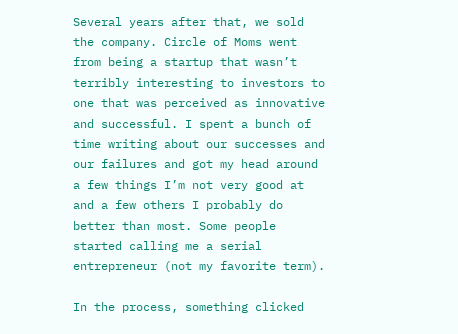Several years after that, we sold the company. Circle of Moms went from being a startup that wasn’t terribly interesting to investors to one that was perceived as innovative and successful. I spent a bunch of time writing about our successes and our failures and got my head around a few things I’m not very good at and a few others I probably do better than most. Some people started calling me a serial entrepreneur (not my favorite term).

In the process, something clicked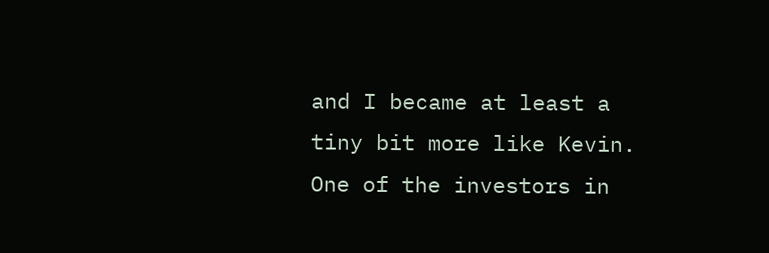and I became at least a tiny bit more like Kevin. One of the investors in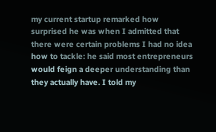my current startup remarked how surprised he was when I admitted that there were certain problems I had no idea how to tackle: he said most entrepreneurs would feign a deeper understanding than they actually have. I told my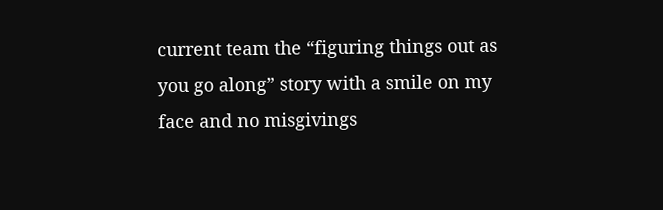current team the “figuring things out as you go along” story with a smile on my face and no misgivings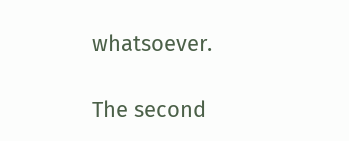whatsoever.

The second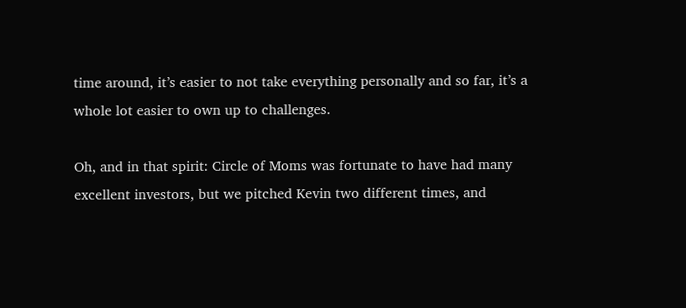time around, it’s easier to not take everything personally and so far, it’s a whole lot easier to own up to challenges.

Oh, and in that spirit: Circle of Moms was fortunate to have had many excellent investors, but we pitched Kevin two different times, and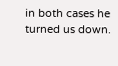in both cases he turned us down.